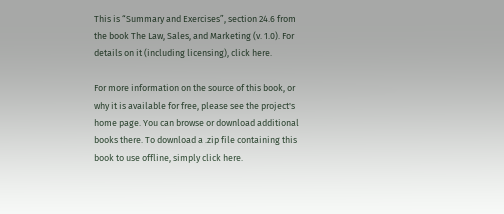This is “Summary and Exercises”, section 24.6 from the book The Law, Sales, and Marketing (v. 1.0). For details on it (including licensing), click here.

For more information on the source of this book, or why it is available for free, please see the project's home page. You can browse or download additional books there. To download a .zip file containing this book to use offline, simply click here.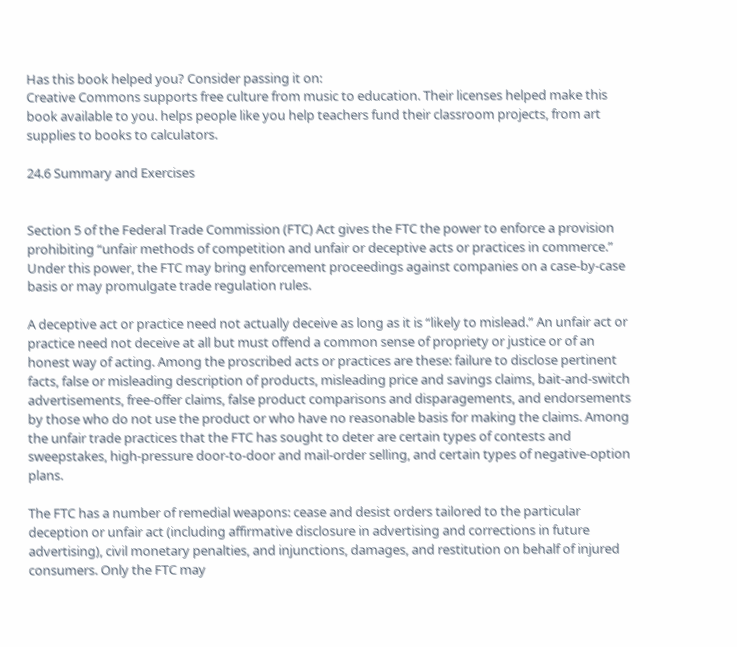Has this book helped you? Consider passing it on:
Creative Commons supports free culture from music to education. Their licenses helped make this book available to you. helps people like you help teachers fund their classroom projects, from art supplies to books to calculators.

24.6 Summary and Exercises


Section 5 of the Federal Trade Commission (FTC) Act gives the FTC the power to enforce a provision prohibiting “unfair methods of competition and unfair or deceptive acts or practices in commerce.” Under this power, the FTC may bring enforcement proceedings against companies on a case-by-case basis or may promulgate trade regulation rules.

A deceptive act or practice need not actually deceive as long as it is “likely to mislead.” An unfair act or practice need not deceive at all but must offend a common sense of propriety or justice or of an honest way of acting. Among the proscribed acts or practices are these: failure to disclose pertinent facts, false or misleading description of products, misleading price and savings claims, bait-and-switch advertisements, free-offer claims, false product comparisons and disparagements, and endorsements by those who do not use the product or who have no reasonable basis for making the claims. Among the unfair trade practices that the FTC has sought to deter are certain types of contests and sweepstakes, high-pressure door-to-door and mail-order selling, and certain types of negative-option plans.

The FTC has a number of remedial weapons: cease and desist orders tailored to the particular deception or unfair act (including affirmative disclosure in advertising and corrections in future advertising), civil monetary penalties, and injunctions, damages, and restitution on behalf of injured consumers. Only the FTC may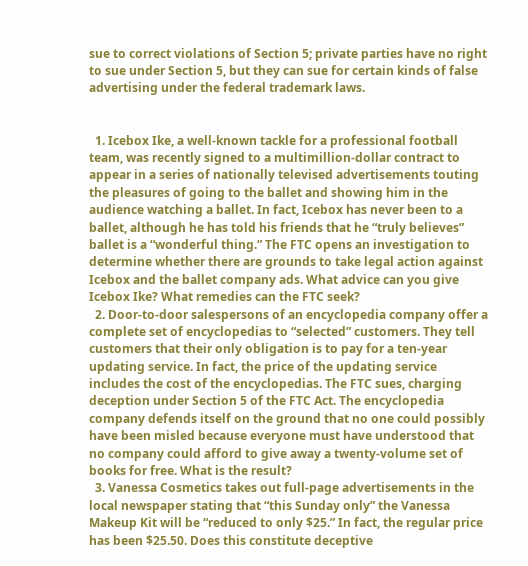sue to correct violations of Section 5; private parties have no right to sue under Section 5, but they can sue for certain kinds of false advertising under the federal trademark laws.


  1. Icebox Ike, a well-known tackle for a professional football team, was recently signed to a multimillion-dollar contract to appear in a series of nationally televised advertisements touting the pleasures of going to the ballet and showing him in the audience watching a ballet. In fact, Icebox has never been to a ballet, although he has told his friends that he “truly believes” ballet is a “wonderful thing.” The FTC opens an investigation to determine whether there are grounds to take legal action against Icebox and the ballet company ads. What advice can you give Icebox Ike? What remedies can the FTC seek?
  2. Door-to-door salespersons of an encyclopedia company offer a complete set of encyclopedias to “selected” customers. They tell customers that their only obligation is to pay for a ten-year updating service. In fact, the price of the updating service includes the cost of the encyclopedias. The FTC sues, charging deception under Section 5 of the FTC Act. The encyclopedia company defends itself on the ground that no one could possibly have been misled because everyone must have understood that no company could afford to give away a twenty-volume set of books for free. What is the result?
  3. Vanessa Cosmetics takes out full-page advertisements in the local newspaper stating that “this Sunday only” the Vanessa Makeup Kit will be “reduced to only $25.” In fact, the regular price has been $25.50. Does this constitute deceptive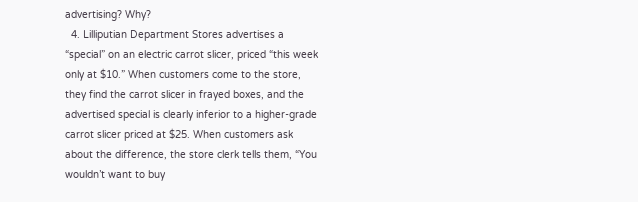advertising? Why?
  4. Lilliputian Department Stores advertises a “special” on an electric carrot slicer, priced “this week only at $10.” When customers come to the store, they find the carrot slicer in frayed boxes, and the advertised special is clearly inferior to a higher-grade carrot slicer priced at $25. When customers ask about the difference, the store clerk tells them, “You wouldn’t want to buy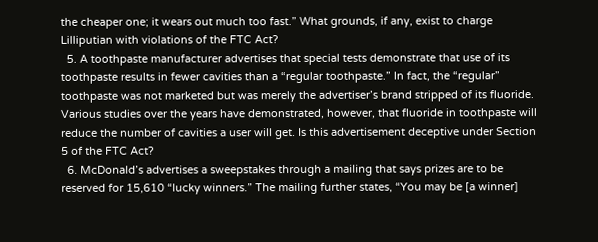the cheaper one; it wears out much too fast.” What grounds, if any, exist to charge Lilliputian with violations of the FTC Act?
  5. A toothpaste manufacturer advertises that special tests demonstrate that use of its toothpaste results in fewer cavities than a “regular toothpaste.” In fact, the “regular” toothpaste was not marketed but was merely the advertiser’s brand stripped of its fluoride. Various studies over the years have demonstrated, however, that fluoride in toothpaste will reduce the number of cavities a user will get. Is this advertisement deceptive under Section 5 of the FTC Act?
  6. McDonald’s advertises a sweepstakes through a mailing that says prizes are to be reserved for 15,610 “lucky winners.” The mailing further states, “You may be [a winner]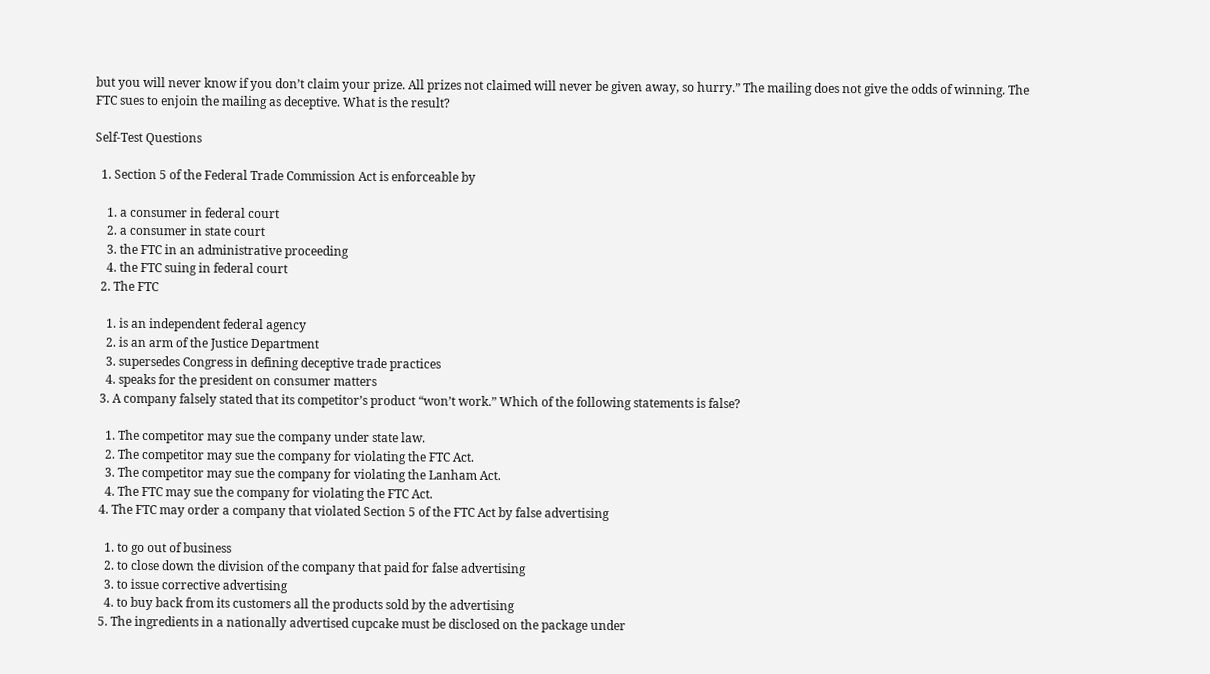but you will never know if you don’t claim your prize. All prizes not claimed will never be given away, so hurry.” The mailing does not give the odds of winning. The FTC sues to enjoin the mailing as deceptive. What is the result?

Self-Test Questions

  1. Section 5 of the Federal Trade Commission Act is enforceable by

    1. a consumer in federal court
    2. a consumer in state court
    3. the FTC in an administrative proceeding
    4. the FTC suing in federal court
  2. The FTC

    1. is an independent federal agency
    2. is an arm of the Justice Department
    3. supersedes Congress in defining deceptive trade practices
    4. speaks for the president on consumer matters
  3. A company falsely stated that its competitor’s product “won’t work.” Which of the following statements is false?

    1. The competitor may sue the company under state law.
    2. The competitor may sue the company for violating the FTC Act.
    3. The competitor may sue the company for violating the Lanham Act.
    4. The FTC may sue the company for violating the FTC Act.
  4. The FTC may order a company that violated Section 5 of the FTC Act by false advertising

    1. to go out of business
    2. to close down the division of the company that paid for false advertising
    3. to issue corrective advertising
    4. to buy back from its customers all the products sold by the advertising
  5. The ingredients in a nationally advertised cupcake must be disclosed on the package under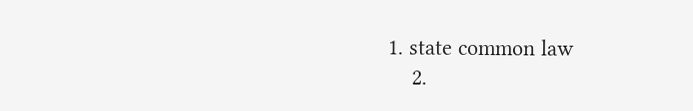1. state common law
    2.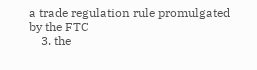a trade regulation rule promulgated by the FTC
    3. the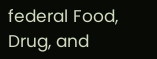federal Food, Drug, and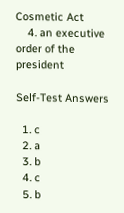Cosmetic Act
    4. an executive order of the president

Self-Test Answers

  1. c
  2. a
  3. b
  4. c
  5. b